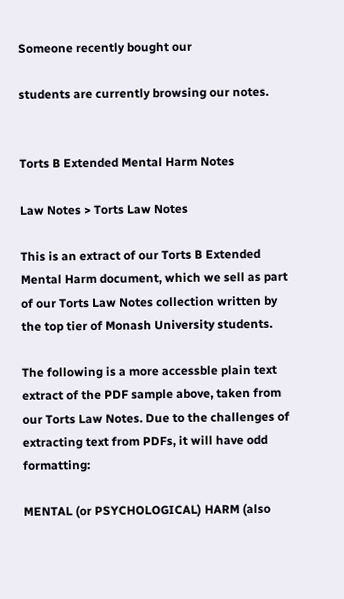Someone recently bought our

students are currently browsing our notes.


Torts B Extended Mental Harm Notes

Law Notes > Torts Law Notes

This is an extract of our Torts B Extended Mental Harm document, which we sell as part of our Torts Law Notes collection written by the top tier of Monash University students.

The following is a more accessble plain text extract of the PDF sample above, taken from our Torts Law Notes. Due to the challenges of extracting text from PDFs, it will have odd formatting:

MENTAL (or PSYCHOLOGICAL) HARM (also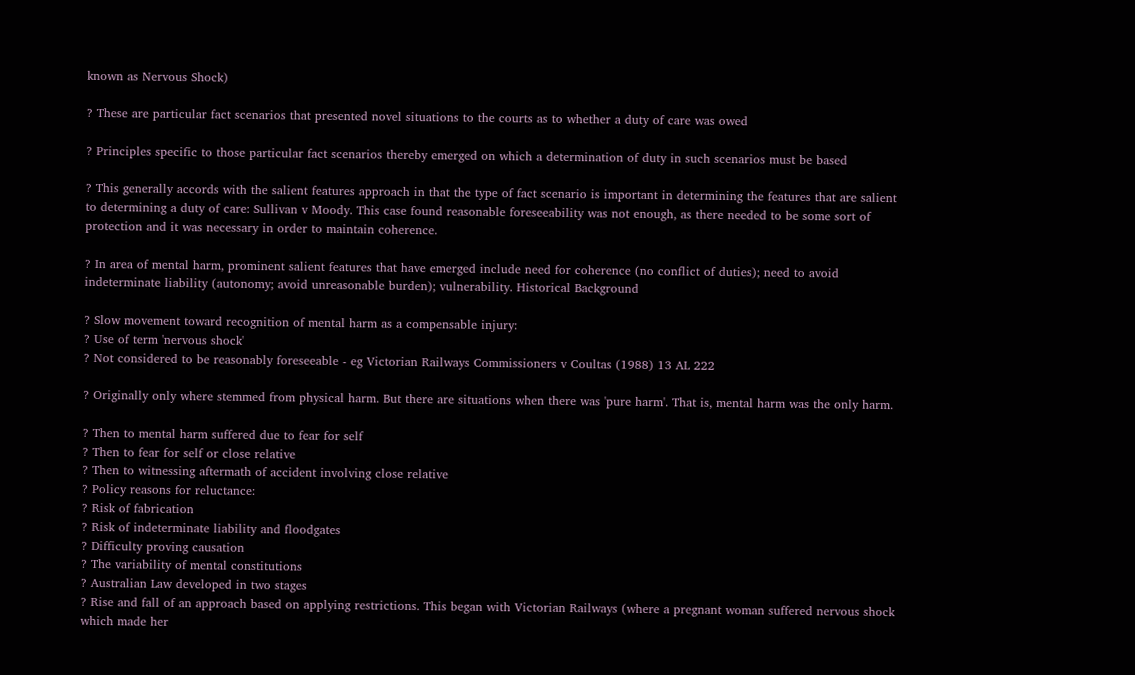known as Nervous Shock)

? These are particular fact scenarios that presented novel situations to the courts as to whether a duty of care was owed

? Principles specific to those particular fact scenarios thereby emerged on which a determination of duty in such scenarios must be based

? This generally accords with the salient features approach in that the type of fact scenario is important in determining the features that are salient to determining a duty of care: Sullivan v Moody. This case found reasonable foreseeability was not enough, as there needed to be some sort of protection and it was necessary in order to maintain coherence.

? In area of mental harm, prominent salient features that have emerged include need for coherence (no conflict of duties); need to avoid indeterminate liability (autonomy; avoid unreasonable burden); vulnerability. Historical Background

? Slow movement toward recognition of mental harm as a compensable injury:
? Use of term 'nervous shock'
? Not considered to be reasonably foreseeable - eg Victorian Railways Commissioners v Coultas (1988) 13 AL 222

? Originally only where stemmed from physical harm. But there are situations when there was 'pure harm'. That is, mental harm was the only harm.

? Then to mental harm suffered due to fear for self
? Then to fear for self or close relative
? Then to witnessing aftermath of accident involving close relative
? Policy reasons for reluctance:
? Risk of fabrication
? Risk of indeterminate liability and floodgates
? Difficulty proving causation
? The variability of mental constitutions
? Australian Law developed in two stages
? Rise and fall of an approach based on applying restrictions. This began with Victorian Railways (where a pregnant woman suffered nervous shock which made her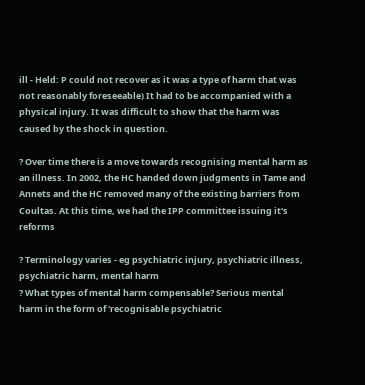ill - Held: P could not recover as it was a type of harm that was not reasonably foreseeable) It had to be accompanied with a physical injury. It was difficult to show that the harm was caused by the shock in question.

? Over time there is a move towards recognising mental harm as an illness. In 2002, the HC handed down judgments in Tame and Annets and the HC removed many of the existing barriers from Coultas. At this time, we had the IPP committee issuing it's reforms

? Terminology varies - eg psychiatric injury, psychiatric illness, psychiatric harm, mental harm
? What types of mental harm compensable? Serious mental harm in the form of 'recognisable psychiatric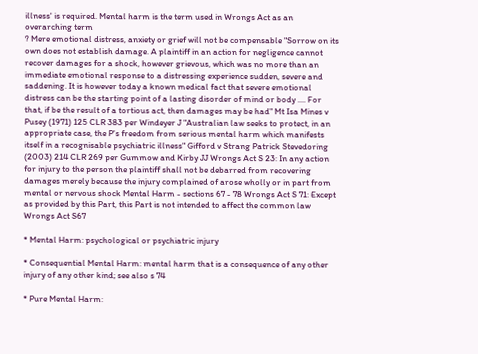illness' is required. Mental harm is the term used in Wrongs Act as an overarching term
? Mere emotional distress, anxiety or grief will not be compensable "Sorrow on its own does not establish damage. A plaintiff in an action for negligence cannot recover damages for a shock, however grievous, which was no more than an immediate emotional response to a distressing experience sudden, severe and saddening. It is however today a known medical fact that severe emotional distress can be the starting point of a lasting disorder of mind or body .... For that, if be the result of a tortious act, then damages may be had" Mt Isa Mines v Pusey (1971) 125 CLR 383 per Windeyer J "Australian law seeks to protect, in an appropriate case, the P's freedom from serious mental harm which manifests itself in a recognisable psychiatric illness" Gifford v Strang Patrick Stevedoring (2003) 214 CLR 269 per Gummow and Kirby JJ Wrongs Act S 23: In any action for injury to the person the plaintiff shall not be debarred from recovering damages merely because the injury complained of arose wholly or in part from mental or nervous shock Mental Harm - sections 67 - 78 Wrongs Act S 71: Except as provided by this Part, this Part is not intended to affect the common law Wrongs Act S67

* Mental Harm: psychological or psychiatric injury

* Consequential Mental Harm: mental harm that is a consequence of any other injury of any other kind; see also s 74

* Pure Mental Harm: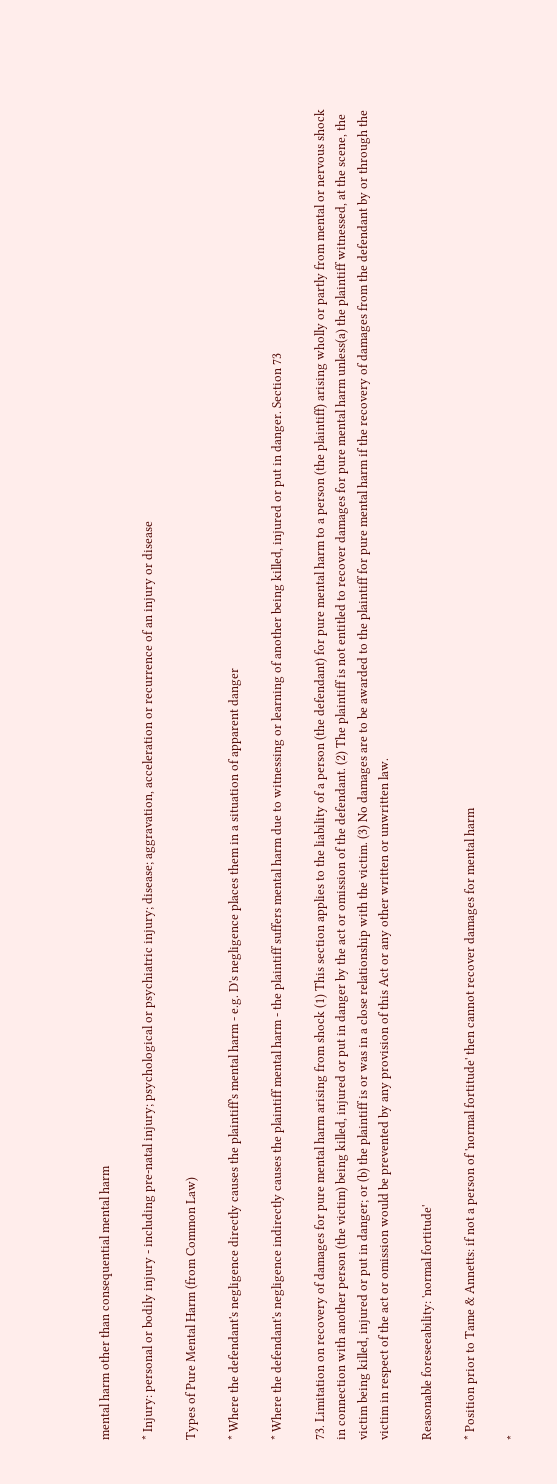mental harm other than consequential mental harm

* Injury: personal or bodily injury - including pre-natal injury; psychological or psychiatric injury; disease; aggravation, acceleration or recurrence of an injury or disease

Types of Pure Mental Harm (from Common Law)

* Where the defendant's negligence directly causes the plaintiff's mental harm - e.g. D's negligence places them in a situation of apparent danger

* Where the defendant's negligence indirectly causes the plaintiff mental harm - the plaintiff suffers mental harm due to witnessing or learning of another being killed, injured or put in danger. Section 73

73. Limitation on recovery of damages for pure mental harm arising from shock (1) This section applies to the liability of a person (the defendant) for pure mental harm to a person (the plaintiff) arising wholly or partly from mental or nervous shock in connection with another person (the victim) being killed, injured or put in danger by the act or omission of the defendant. (2) The plaintiff is not entitled to recover damages for pure mental harm unless(a) the plaintiff witnessed, at the scene, the victim being killed, injured or put in danger; or (b) the plaintiff is or was in a close relationship with the victim. (3) No damages are to be awarded to the plaintiff for pure mental harm if the recovery of damages from the defendant by or through the victim in respect of the act or omission would be prevented by any provision of this Act or any other written or unwritten law.

Reasonable foreseeability: 'normal fortitude'

* Position prior to Tame & Annetts: if not a person of 'normal fortitude' then cannot recover damages for mental harm

*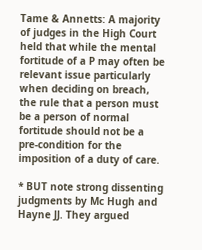Tame & Annetts: A majority of judges in the High Court held that while the mental fortitude of a P may often be relevant issue particularly when deciding on breach, the rule that a person must be a person of normal fortitude should not be a pre-condition for the imposition of a duty of care.

* BUT note strong dissenting judgments by Mc Hugh and Hayne JJ. They argued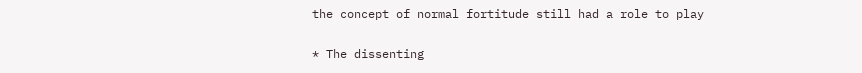the concept of normal fortitude still had a role to play

* The dissenting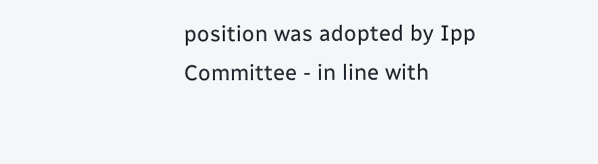position was adopted by Ipp Committee - in line with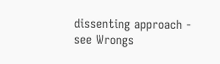dissenting approach - see Wrongs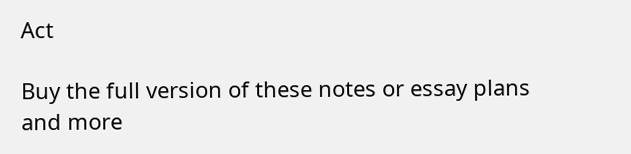Act

Buy the full version of these notes or essay plans and more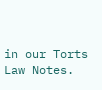in our Torts Law Notes.